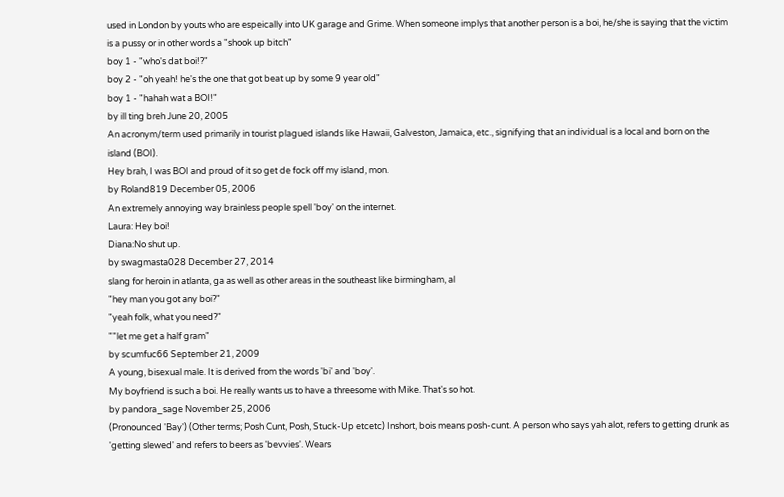used in London by youts who are espeically into UK garage and Grime. When someone implys that another person is a boi, he/she is saying that the victim is a pussy or in other words a "shook up bitch"
boy 1 - "who's dat boi!?"
boy 2 - "oh yeah! he's the one that got beat up by some 9 year old"
boy 1 - "hahah wat a BOI!"
by ill ting breh June 20, 2005
An acronym/term used primarily in tourist plagued islands like Hawaii, Galveston, Jamaica, etc., signifying that an individual is a local and born on the island (BOI).
Hey brah, I was BOI and proud of it so get de fock off my island, mon.
by Roland819 December 05, 2006
An extremely annoying way brainless people spell 'boy' on the internet.
Laura: Hey boi!
Diana:No shut up.
by swagmasta028 December 27, 2014
slang for heroin in atlanta, ga as well as other areas in the southeast like birmingham, al
"hey man you got any boi?"
"yeah folk, what you need?"
""let me get a half gram"
by scumfuc66 September 21, 2009
A young, bisexual male. It is derived from the words 'bi' and 'boy'.
My boyfriend is such a boi. He really wants us to have a threesome with Mike. That's so hot.
by pandora_sage November 25, 2006
(Pronounced 'Bay') (Other terms; Posh Cunt, Posh, Stuck-Up etcetc) Inshort, bois means posh-cunt. A person who says yah alot, refers to getting drunk as 'getting slewed' and refers to beers as 'bevvies'. Wears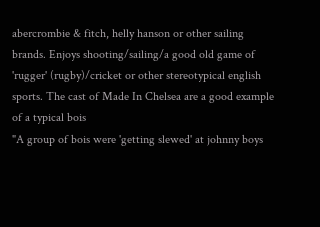abercrombie & fitch, helly hanson or other sailing brands. Enjoys shooting/sailing/a good old game of 'rugger' (rugby)/cricket or other stereotypical english sports. The cast of Made In Chelsea are a good example of a typical bois
"A group of bois were 'getting slewed' at johnny boys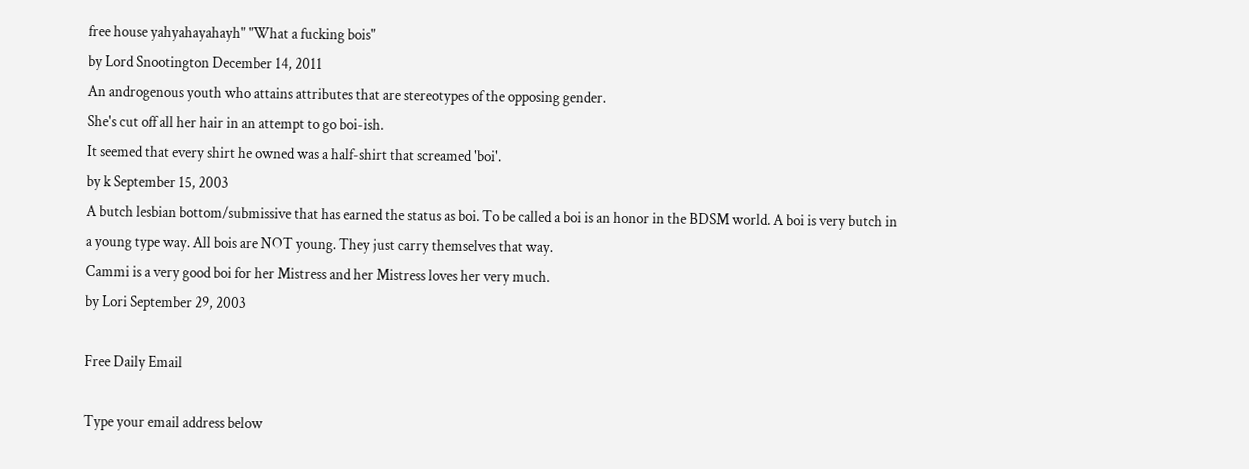free house yahyahayahayh" "What a fucking bois"
by Lord Snootington December 14, 2011
An androgenous youth who attains attributes that are stereotypes of the opposing gender.
She's cut off all her hair in an attempt to go boi-ish.
It seemed that every shirt he owned was a half-shirt that screamed 'boi'.
by k September 15, 2003
A butch lesbian bottom/submissive that has earned the status as boi. To be called a boi is an honor in the BDSM world. A boi is very butch in a young type way. All bois are NOT young. They just carry themselves that way.
Cammi is a very good boi for her Mistress and her Mistress loves her very much.
by Lori September 29, 2003

Free Daily Email

Type your email address below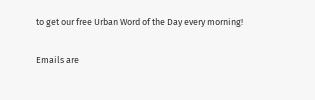to get our free Urban Word of the Day every morning!

Emails are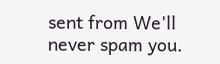sent from We'll never spam you.